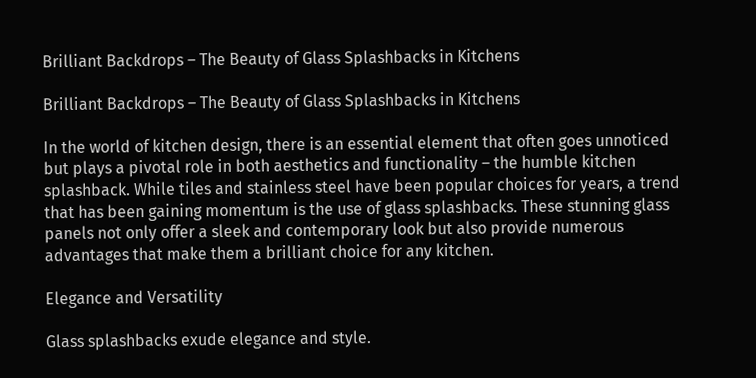Brilliant Backdrops – The Beauty of Glass Splashbacks in Kitchens

Brilliant Backdrops – The Beauty of Glass Splashbacks in Kitchens

In the world of kitchen design, there is an essential element that often goes unnoticed but plays a pivotal role in both aesthetics and functionality – the humble kitchen splashback. While tiles and stainless steel have been popular choices for years, a trend that has been gaining momentum is the use of glass splashbacks. These stunning glass panels not only offer a sleek and contemporary look but also provide numerous advantages that make them a brilliant choice for any kitchen.

Elegance and Versatility

Glass splashbacks exude elegance and style.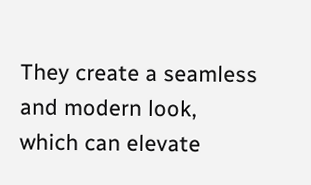They create a seamless and modern look, which can elevate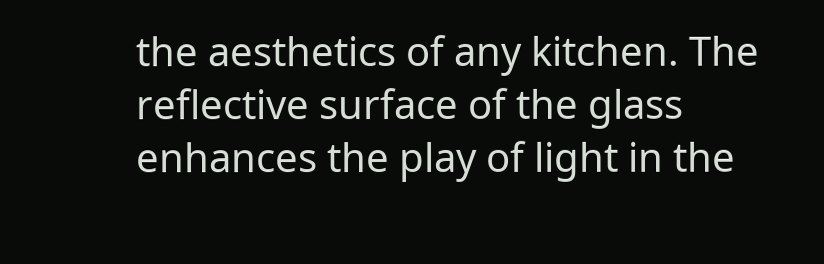the aesthetics of any kitchen. The reflective surface of the glass enhances the play of light in the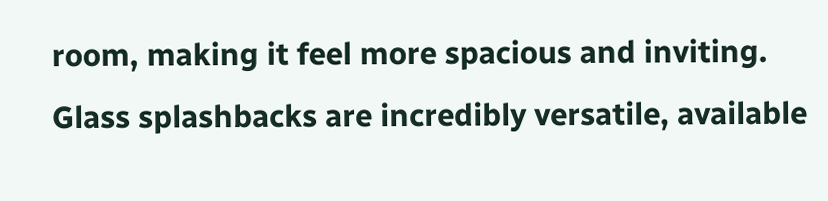room, making it feel more spacious and inviting. Glass splashbacks are incredibly versatile, available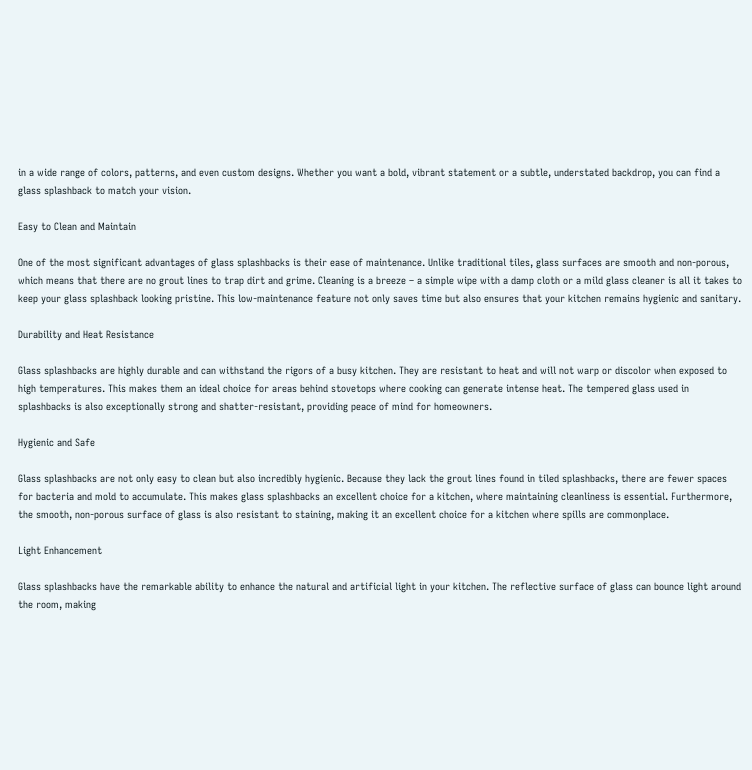in a wide range of colors, patterns, and even custom designs. Whether you want a bold, vibrant statement or a subtle, understated backdrop, you can find a glass splashback to match your vision.

Easy to Clean and Maintain

One of the most significant advantages of glass splashbacks is their ease of maintenance. Unlike traditional tiles, glass surfaces are smooth and non-porous, which means that there are no grout lines to trap dirt and grime. Cleaning is a breeze – a simple wipe with a damp cloth or a mild glass cleaner is all it takes to keep your glass splashback looking pristine. This low-maintenance feature not only saves time but also ensures that your kitchen remains hygienic and sanitary.

Durability and Heat Resistance

Glass splashbacks are highly durable and can withstand the rigors of a busy kitchen. They are resistant to heat and will not warp or discolor when exposed to high temperatures. This makes them an ideal choice for areas behind stovetops where cooking can generate intense heat. The tempered glass used in splashbacks is also exceptionally strong and shatter-resistant, providing peace of mind for homeowners.

Hygienic and Safe

Glass splashbacks are not only easy to clean but also incredibly hygienic. Because they lack the grout lines found in tiled splashbacks, there are fewer spaces for bacteria and mold to accumulate. This makes glass splashbacks an excellent choice for a kitchen, where maintaining cleanliness is essential. Furthermore, the smooth, non-porous surface of glass is also resistant to staining, making it an excellent choice for a kitchen where spills are commonplace.

Light Enhancement

Glass splashbacks have the remarkable ability to enhance the natural and artificial light in your kitchen. The reflective surface of glass can bounce light around the room, making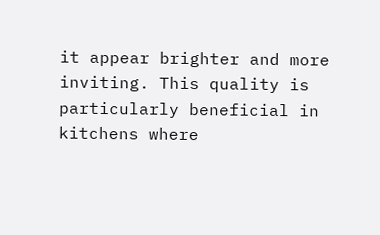it appear brighter and more inviting. This quality is particularly beneficial in kitchens where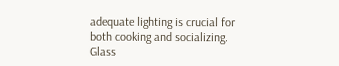adequate lighting is crucial for both cooking and socializing. Glass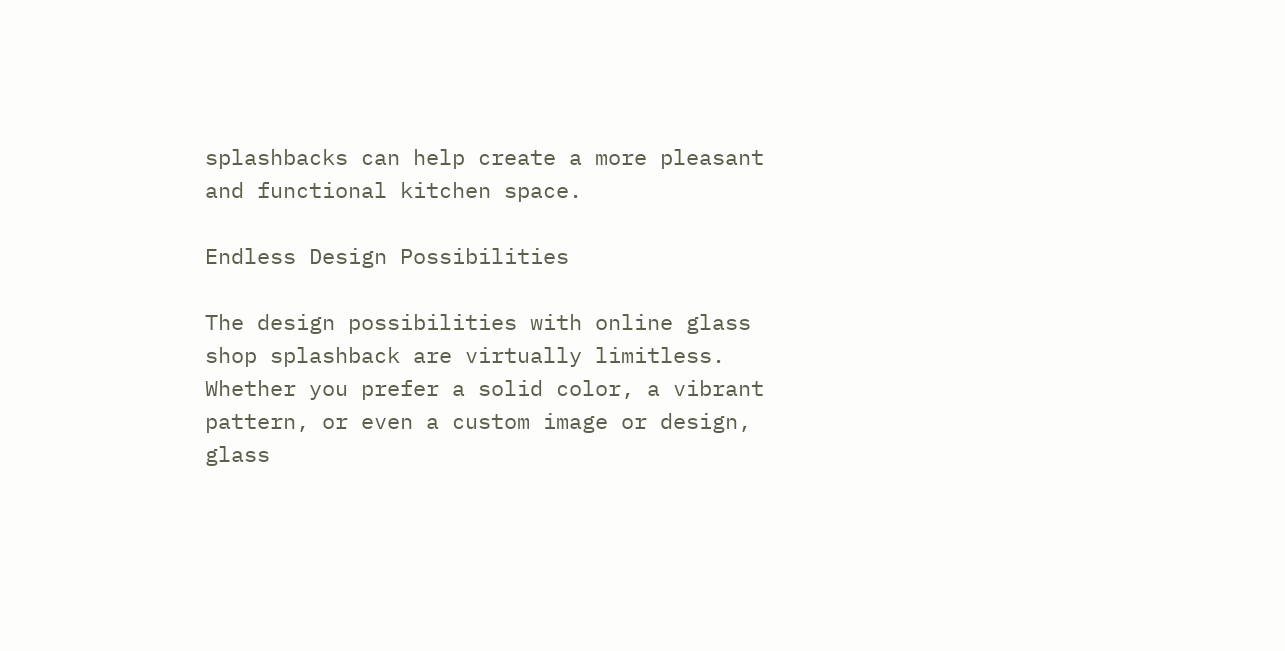splashbacks can help create a more pleasant and functional kitchen space.

Endless Design Possibilities

The design possibilities with online glass shop splashback are virtually limitless. Whether you prefer a solid color, a vibrant pattern, or even a custom image or design, glass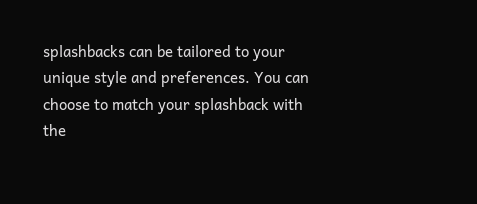splashbacks can be tailored to your unique style and preferences. You can choose to match your splashback with the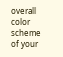overall color scheme of your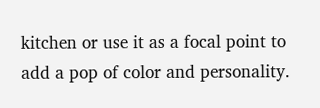kitchen or use it as a focal point to add a pop of color and personality.